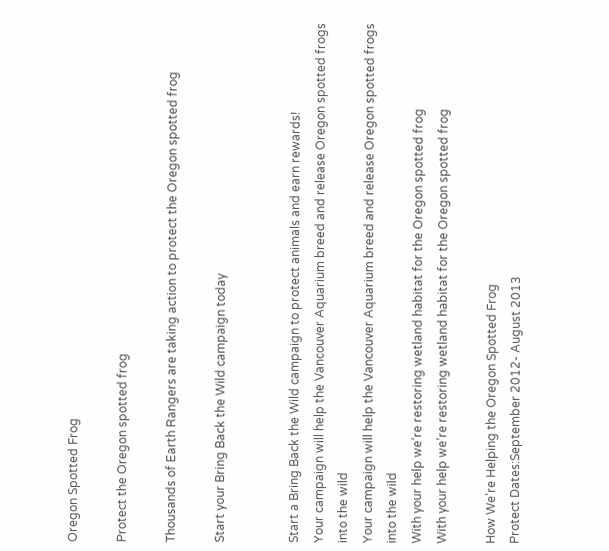Oregon Spotted Frog

Protect the Oregon spotted frog

Thousands of Earth Rangers are taking action to protect the Oregon spotted frog

Start your Bring Back the Wild campaign today


Start a Bring Back the Wild campaign to protect animals and earn rewards!
Your campaign will help the Vancouver Aquarium breed and release Oregon spotted frogs into the wild
Your campaign will help the Vancouver Aquarium breed and release Oregon spotted frogs into the wild
With your help we’re restoring wetland habitat for the Oregon spotted frog
With your help we’re restoring wetland habitat for the Oregon spotted frog

How We're Helping the Oregon Spotted Frog
Protect Dates:September 2012- August 2013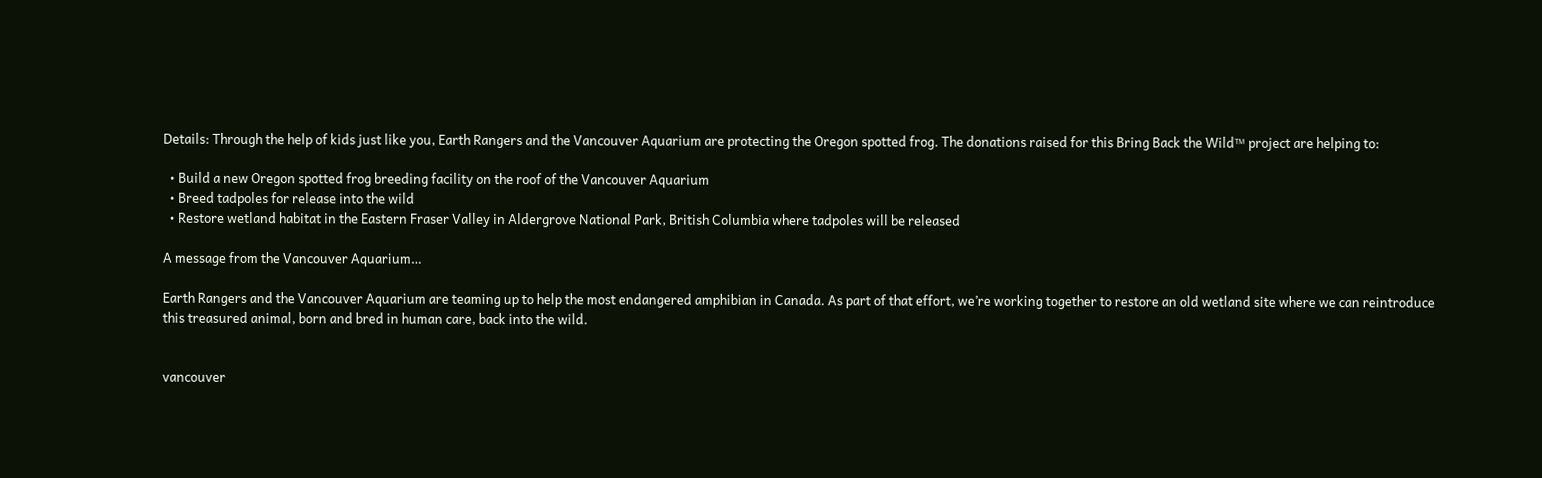Details: Through the help of kids just like you, Earth Rangers and the Vancouver Aquarium are protecting the Oregon spotted frog. The donations raised for this Bring Back the Wild™ project are helping to:

  • Build a new Oregon spotted frog breeding facility on the roof of the Vancouver Aquarium
  • Breed tadpoles for release into the wild
  • Restore wetland habitat in the Eastern Fraser Valley in Aldergrove National Park, British Columbia where tadpoles will be released

A message from the Vancouver Aquarium…

Earth Rangers and the Vancouver Aquarium are teaming up to help the most endangered amphibian in Canada. As part of that effort, we’re working together to restore an old wetland site where we can reintroduce this treasured animal, born and bred in human care, back into the wild.


vancouver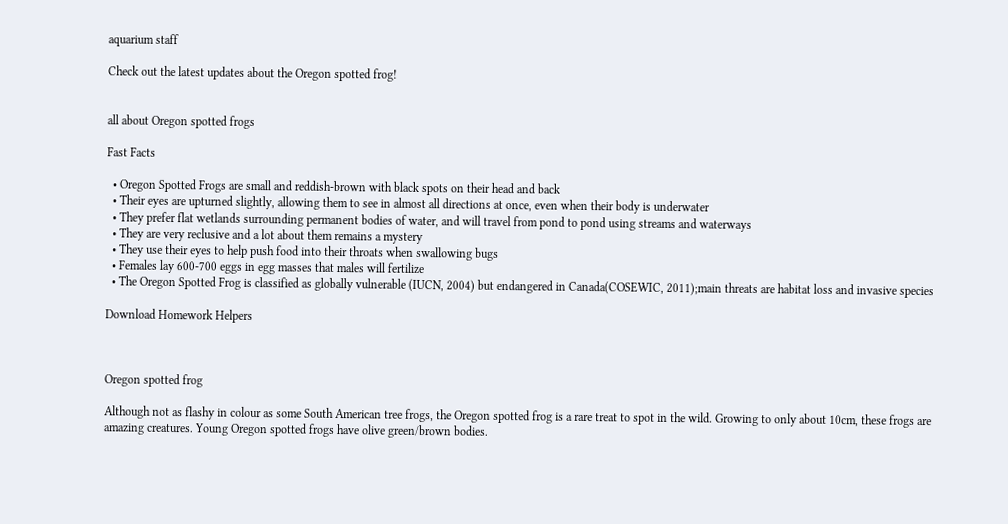aquarium staff

Check out the latest updates about the Oregon spotted frog!


all about Oregon spotted frogs

Fast Facts

  • Oregon Spotted Frogs are small and reddish-brown with black spots on their head and back
  • Their eyes are upturned slightly, allowing them to see in almost all directions at once, even when their body is underwater
  • They prefer flat wetlands surrounding permanent bodies of water, and will travel from pond to pond using streams and waterways
  • They are very reclusive and a lot about them remains a mystery
  • They use their eyes to help push food into their throats when swallowing bugs
  • Females lay 600-700 eggs in egg masses that males will fertilize
  • The Oregon Spotted Frog is classified as globally vulnerable (IUCN, 2004) but endangered in Canada(COSEWIC, 2011);main threats are habitat loss and invasive species

Download Homework Helpers



Oregon spotted frog

Although not as flashy in colour as some South American tree frogs, the Oregon spotted frog is a rare treat to spot in the wild. Growing to only about 10cm, these frogs are amazing creatures. Young Oregon spotted frogs have olive green/brown bodies.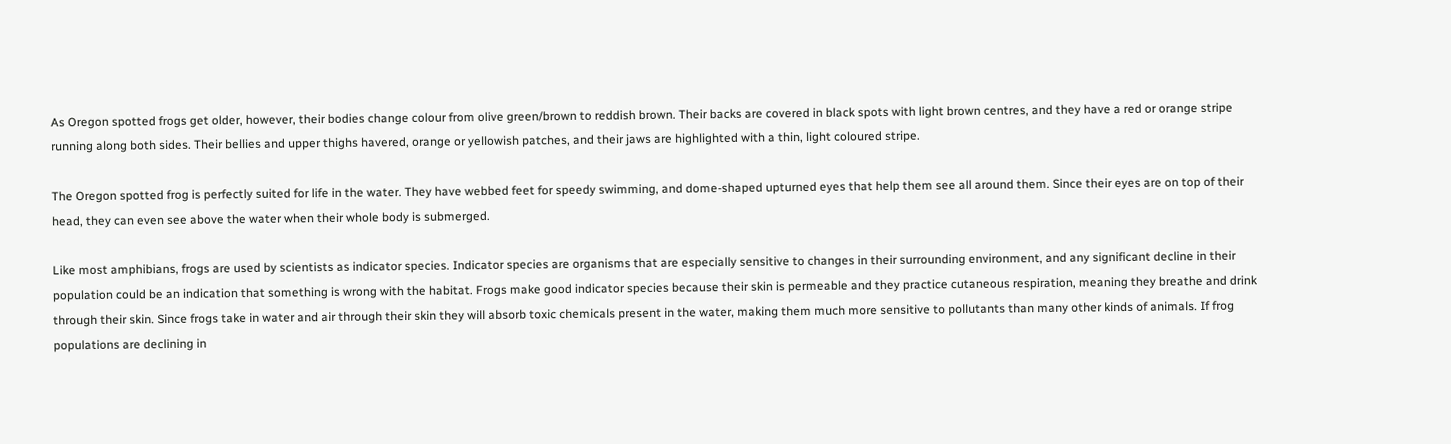As Oregon spotted frogs get older, however, their bodies change colour from olive green/brown to reddish brown. Their backs are covered in black spots with light brown centres, and they have a red or orange stripe running along both sides. Their bellies and upper thighs havered, orange or yellowish patches, and their jaws are highlighted with a thin, light coloured stripe.

The Oregon spotted frog is perfectly suited for life in the water. They have webbed feet for speedy swimming, and dome-shaped upturned eyes that help them see all around them. Since their eyes are on top of their head, they can even see above the water when their whole body is submerged.

Like most amphibians, frogs are used by scientists as indicator species. Indicator species are organisms that are especially sensitive to changes in their surrounding environment, and any significant decline in their population could be an indication that something is wrong with the habitat. Frogs make good indicator species because their skin is permeable and they practice cutaneous respiration, meaning they breathe and drink through their skin. Since frogs take in water and air through their skin they will absorb toxic chemicals present in the water, making them much more sensitive to pollutants than many other kinds of animals. If frog populations are declining in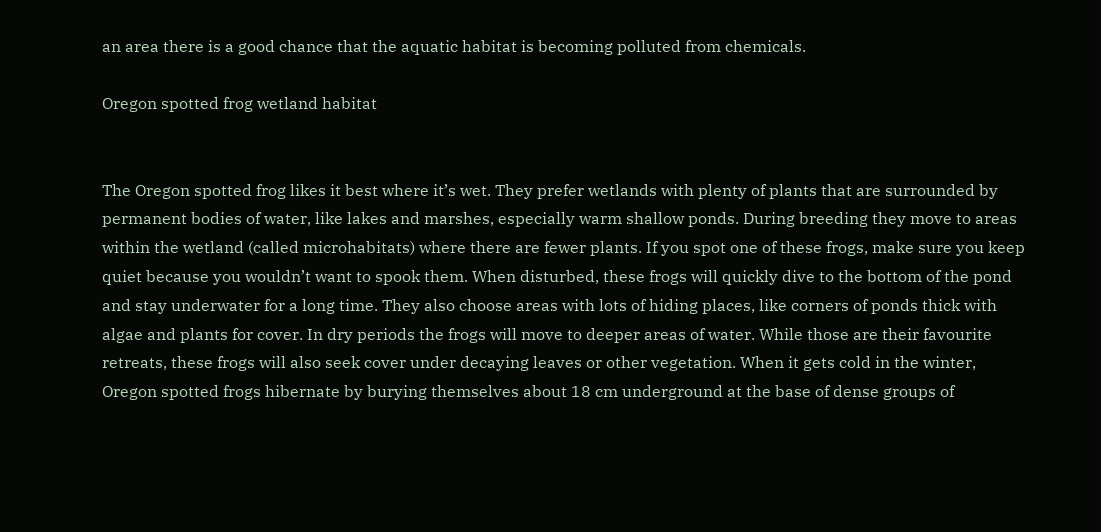an area there is a good chance that the aquatic habitat is becoming polluted from chemicals.

Oregon spotted frog wetland habitat


The Oregon spotted frog likes it best where it’s wet. They prefer wetlands with plenty of plants that are surrounded by  permanent bodies of water, like lakes and marshes, especially warm shallow ponds. During breeding they move to areas within the wetland (called microhabitats) where there are fewer plants. If you spot one of these frogs, make sure you keep quiet because you wouldn’t want to spook them. When disturbed, these frogs will quickly dive to the bottom of the pond and stay underwater for a long time. They also choose areas with lots of hiding places, like corners of ponds thick with algae and plants for cover. In dry periods the frogs will move to deeper areas of water. While those are their favourite retreats, these frogs will also seek cover under decaying leaves or other vegetation. When it gets cold in the winter, Oregon spotted frogs hibernate by burying themselves about 18 cm underground at the base of dense groups of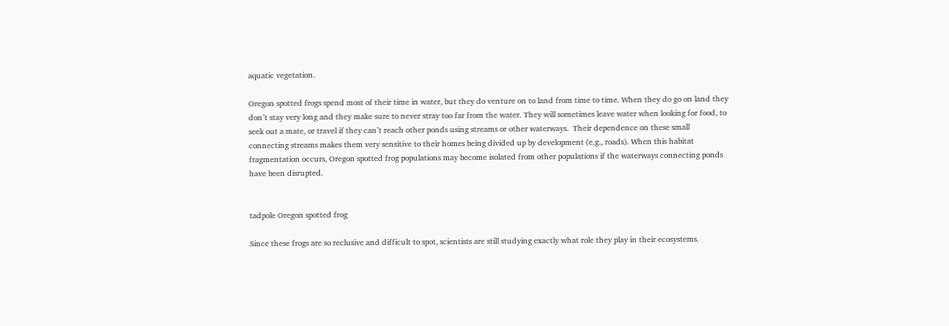aquatic vegetation.

Oregon spotted frogs spend most of their time in water, but they do venture on to land from time to time. When they do go on land they don’t stay very long and they make sure to never stray too far from the water. They will sometimes leave water when looking for food, to seek out a mate, or travel if they can’t reach other ponds using streams or other waterways.  Their dependence on these small connecting streams makes them very sensitive to their homes being divided up by development (e.g., roads). When this habitat fragmentation occurs, Oregon spotted frog populations may become isolated from other populations if the waterways connecting ponds have been disrupted.


tadpole Oregon spotted frog

Since these frogs are so reclusive and difficult to spot, scientists are still studying exactly what role they play in their ecosystems.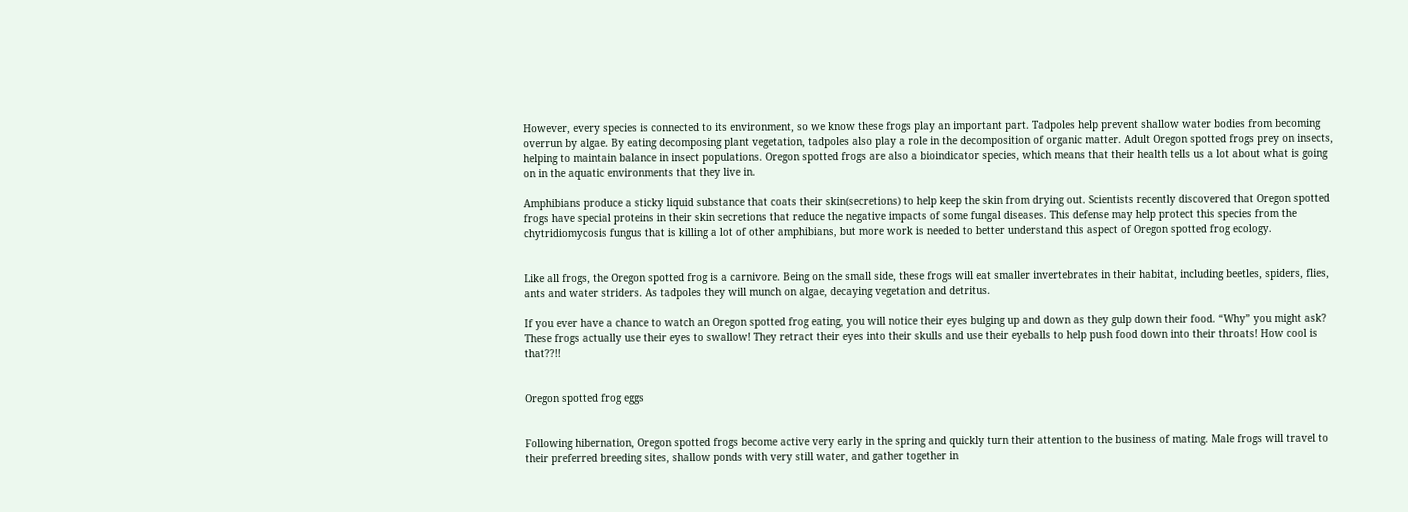However, every species is connected to its environment, so we know these frogs play an important part. Tadpoles help prevent shallow water bodies from becoming overrun by algae. By eating decomposing plant vegetation, tadpoles also play a role in the decomposition of organic matter. Adult Oregon spotted frogs prey on insects, helping to maintain balance in insect populations. Oregon spotted frogs are also a bioindicator species, which means that their health tells us a lot about what is going on in the aquatic environments that they live in.

Amphibians produce a sticky liquid substance that coats their skin(secretions) to help keep the skin from drying out. Scientists recently discovered that Oregon spotted frogs have special proteins in their skin secretions that reduce the negative impacts of some fungal diseases. This defense may help protect this species from the chytridiomycosis fungus that is killing a lot of other amphibians, but more work is needed to better understand this aspect of Oregon spotted frog ecology.


Like all frogs, the Oregon spotted frog is a carnivore. Being on the small side, these frogs will eat smaller invertebrates in their habitat, including beetles, spiders, flies, ants and water striders. As tadpoles they will munch on algae, decaying vegetation and detritus.

If you ever have a chance to watch an Oregon spotted frog eating, you will notice their eyes bulging up and down as they gulp down their food. “Why” you might ask? These frogs actually use their eyes to swallow! They retract their eyes into their skulls and use their eyeballs to help push food down into their throats! How cool is that??!!


Oregon spotted frog eggs


Following hibernation, Oregon spotted frogs become active very early in the spring and quickly turn their attention to the business of mating. Male frogs will travel to their preferred breeding sites, shallow ponds with very still water, and gather together in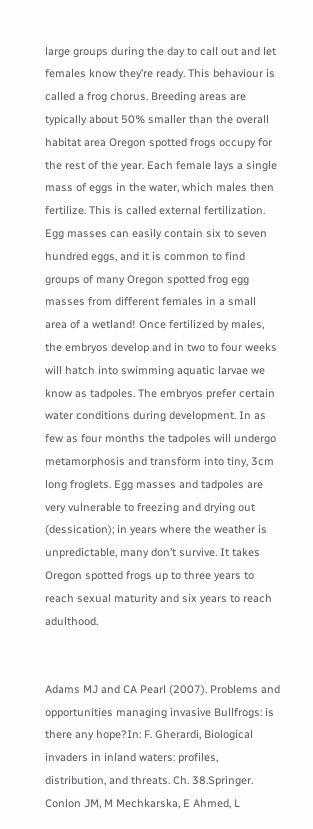large groups during the day to call out and let females know they’re ready. This behaviour is called a frog chorus. Breeding areas are typically about 50% smaller than the overall habitat area Oregon spotted frogs occupy for the rest of the year. Each female lays a single mass of eggs in the water, which males then fertilize. This is called external fertilization. Egg masses can easily contain six to seven hundred eggs, and it is common to find groups of many Oregon spotted frog egg masses from different females in a small area of a wetland! Once fertilized by males, the embryos develop and in two to four weeks will hatch into swimming aquatic larvae we know as tadpoles. The embryos prefer certain water conditions during development. In as few as four months the tadpoles will undergo metamorphosis and transform into tiny, 3cm long froglets. Egg masses and tadpoles are very vulnerable to freezing and drying out (dessication); in years where the weather is unpredictable, many don’t survive. It takes Oregon spotted frogs up to three years to reach sexual maturity and six years to reach adulthood.


Adams MJ and CA Pearl (2007). Problems and opportunities managing invasive Bullfrogs: is there any hope?In: F. Gherardi, Biological invaders in inland waters: profiles, distribution, and threats. Ch. 38.Springer.
Conlon JM, M Mechkarska, E Ahmed, L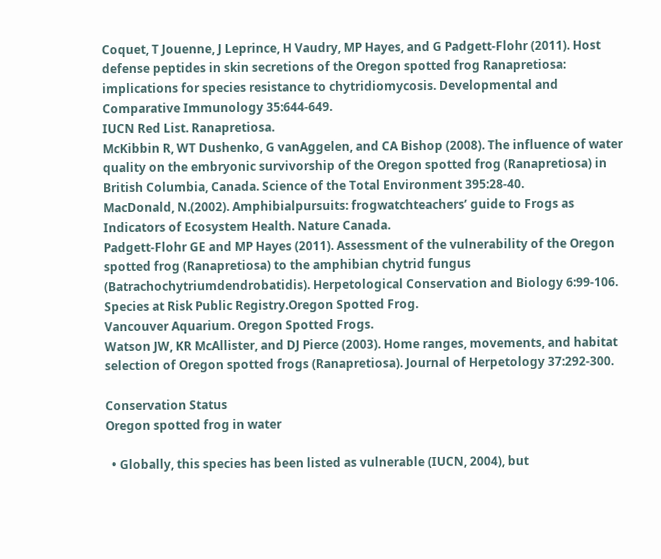Coquet, T Jouenne, J Leprince, H Vaudry, MP Hayes, and G Padgett-Flohr (2011). Host defense peptides in skin secretions of the Oregon spotted frog Ranapretiosa: implications for species resistance to chytridiomycosis. Developmental and Comparative Immunology 35:644-649.
IUCN Red List. Ranapretiosa.
McKibbin R, WT Dushenko, G vanAggelen, and CA Bishop (2008). The influence of water quality on the embryonic survivorship of the Oregon spotted frog (Ranapretiosa) in British Columbia, Canada. Science of the Total Environment 395:28-40.
MacDonald, N.(2002). Amphibialpursuits: frogwatchteachers’ guide to Frogs as Indicators of Ecosystem Health. Nature Canada.
Padgett-Flohr GE and MP Hayes (2011). Assessment of the vulnerability of the Oregon spotted frog (Ranapretiosa) to the amphibian chytrid fungus (Batrachochytriumdendrobatidis). Herpetological Conservation and Biology 6:99-106.
Species at Risk Public Registry.Oregon Spotted Frog.
Vancouver Aquarium. Oregon Spotted Frogs.
Watson JW, KR McAllister, and DJ Pierce (2003). Home ranges, movements, and habitat selection of Oregon spotted frogs (Ranapretiosa). Journal of Herpetology 37:292-300.

Conservation Status
Oregon spotted frog in water

  • Globally, this species has been listed as vulnerable (IUCN, 2004), but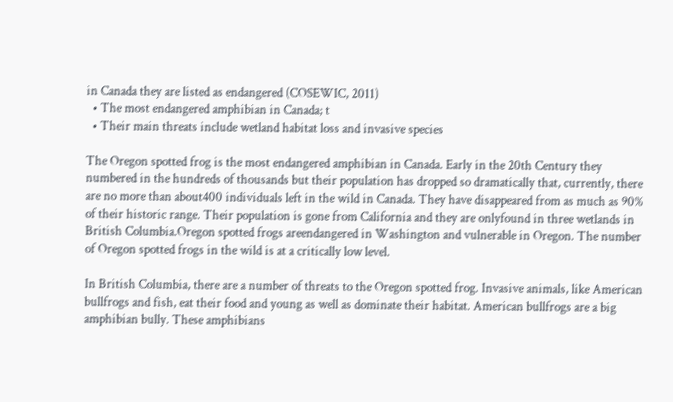in Canada they are listed as endangered (COSEWIC, 2011)
  • The most endangered amphibian in Canada; t
  • Their main threats include wetland habitat loss and invasive species

The Oregon spotted frog is the most endangered amphibian in Canada. Early in the 20th Century they numbered in the hundreds of thousands but their population has dropped so dramatically that, currently, there are no more than about400 individuals left in the wild in Canada. They have disappeared from as much as 90% of their historic range. Their population is gone from California and they are onlyfound in three wetlands in British Columbia.Oregon spotted frogs areendangered in Washington and vulnerable in Oregon. The number of Oregon spotted frogs in the wild is at a critically low level.

In British Columbia, there are a number of threats to the Oregon spotted frog. Invasive animals, like American bullfrogs and fish, eat their food and young as well as dominate their habitat. American bullfrogs are a big amphibian bully. These amphibians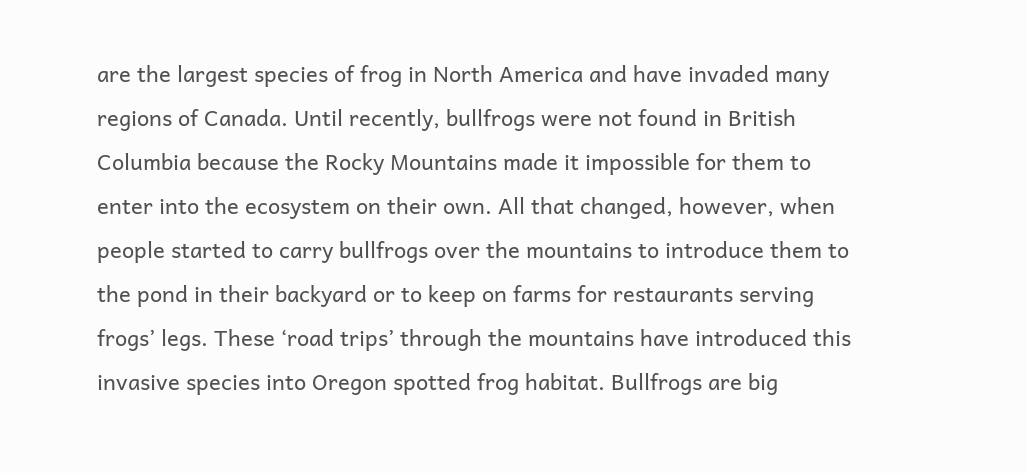are the largest species of frog in North America and have invaded many regions of Canada. Until recently, bullfrogs were not found in British Columbia because the Rocky Mountains made it impossible for them to enter into the ecosystem on their own. All that changed, however, when people started to carry bullfrogs over the mountains to introduce them to the pond in their backyard or to keep on farms for restaurants serving frogs’ legs. These ‘road trips’ through the mountains have introduced this invasive species into Oregon spotted frog habitat. Bullfrogs are big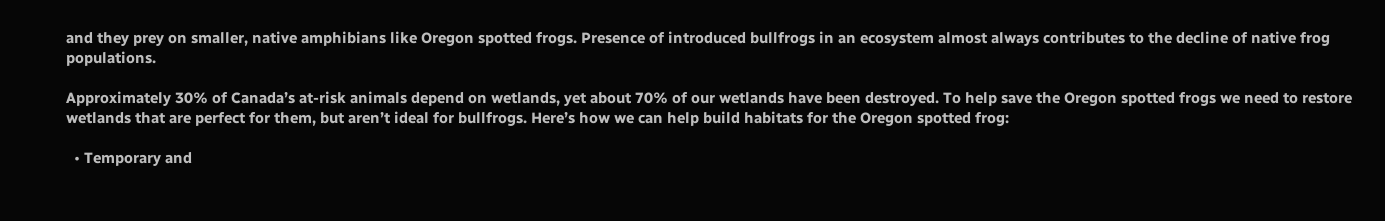and they prey on smaller, native amphibians like Oregon spotted frogs. Presence of introduced bullfrogs in an ecosystem almost always contributes to the decline of native frog populations.

Approximately 30% of Canada’s at-risk animals depend on wetlands, yet about 70% of our wetlands have been destroyed. To help save the Oregon spotted frogs we need to restore wetlands that are perfect for them, but aren’t ideal for bullfrogs. Here’s how we can help build habitats for the Oregon spotted frog:

  • Temporary and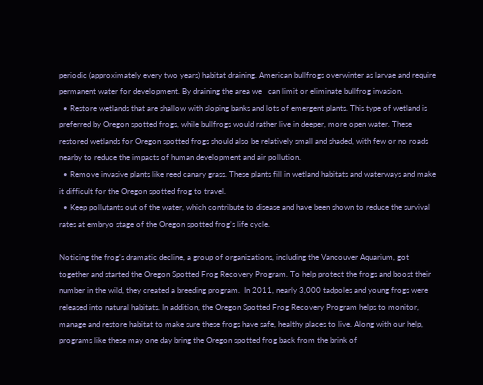periodic (approximately every two years) habitat draining. American bullfrogs overwinter as larvae and require permanent water for development. By draining the area we   can limit or eliminate bullfrog invasion.
  • Restore wetlands that are shallow with sloping banks and lots of emergent plants. This type of wetland is preferred by Oregon spotted frogs, while bullfrogs would rather live in deeper, more open water. These restored wetlands for Oregon spotted frogs should also be relatively small and shaded, with few or no roads nearby to reduce the impacts of human development and air pollution.
  • Remove invasive plants like reed canary grass. These plants fill in wetland habitats and waterways and make it difficult for the Oregon spotted frog to travel.
  • Keep pollutants out of the water, which contribute to disease and have been shown to reduce the survival rates at embryo stage of the Oregon spotted frog’s life cycle.

Noticing the frog’s dramatic decline, a group of organizations, including the Vancouver Aquarium, got together and started the Oregon Spotted Frog Recovery Program. To help protect the frogs and boost their number in the wild, they created a breeding program.  In 2011, nearly 3,000 tadpoles and young frogs were released into natural habitats. In addition, the Oregon Spotted Frog Recovery Program helps to monitor, manage and restore habitat to make sure these frogs have safe, healthy places to live. Along with our help, programs like these may one day bring the Oregon spotted frog back from the brink of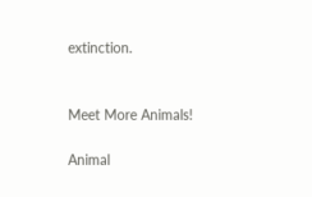extinction.


Meet More Animals!

Animal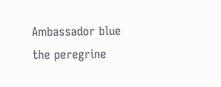Ambassador blue the peregrine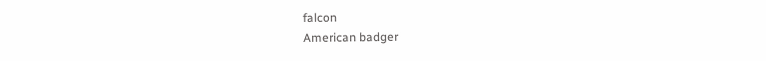falcon
American badger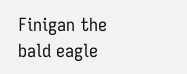Finigan the bald eagle